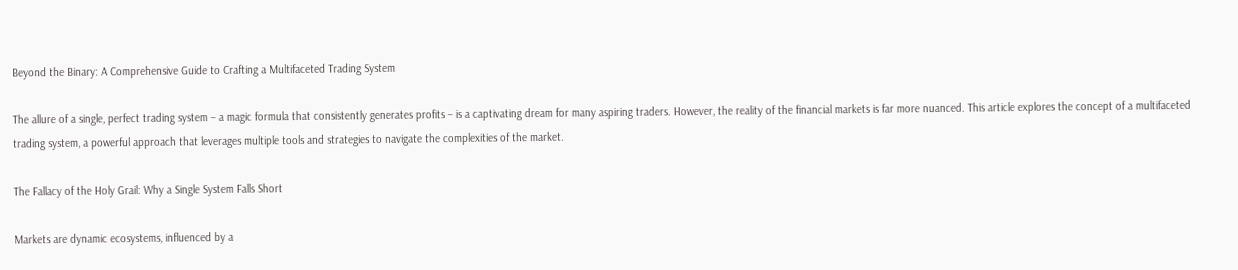Beyond the Binary: A Comprehensive Guide to Crafting a Multifaceted Trading System

The allure of a single, perfect trading system – a magic formula that consistently generates profits – is a captivating dream for many aspiring traders. However, the reality of the financial markets is far more nuanced. This article explores the concept of a multifaceted trading system, a powerful approach that leverages multiple tools and strategies to navigate the complexities of the market.

The Fallacy of the Holy Grail: Why a Single System Falls Short

Markets are dynamic ecosystems, influenced by a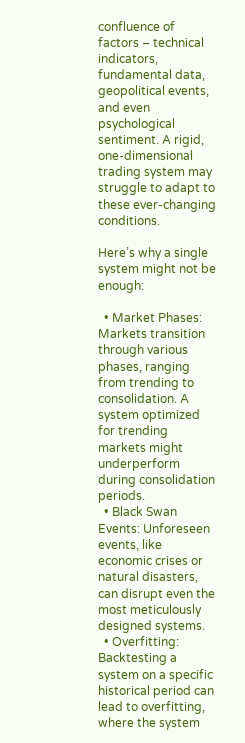confluence of factors – technical indicators, fundamental data, geopolitical events, and even psychological sentiment. A rigid, one-dimensional trading system may struggle to adapt to these ever-changing conditions.

Here’s why a single system might not be enough:

  • Market Phases: Markets transition through various phases, ranging from trending to consolidation. A system optimized for trending markets might underperform during consolidation periods.
  • Black Swan Events: Unforeseen events, like economic crises or natural disasters, can disrupt even the most meticulously designed systems.
  • Overfitting: Backtesting a system on a specific historical period can lead to overfitting, where the system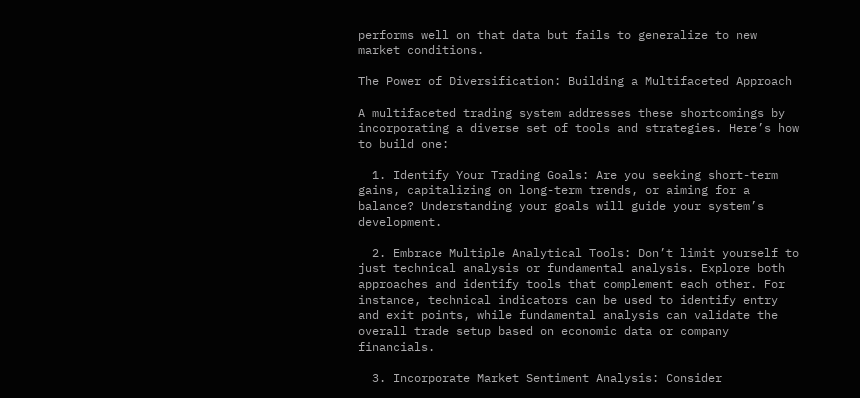performs well on that data but fails to generalize to new market conditions.

The Power of Diversification: Building a Multifaceted Approach

A multifaceted trading system addresses these shortcomings by incorporating a diverse set of tools and strategies. Here’s how to build one:

  1. Identify Your Trading Goals: Are you seeking short-term gains, capitalizing on long-term trends, or aiming for a balance? Understanding your goals will guide your system’s development.

  2. Embrace Multiple Analytical Tools: Don’t limit yourself to just technical analysis or fundamental analysis. Explore both approaches and identify tools that complement each other. For instance, technical indicators can be used to identify entry and exit points, while fundamental analysis can validate the overall trade setup based on economic data or company financials.

  3. Incorporate Market Sentiment Analysis: Consider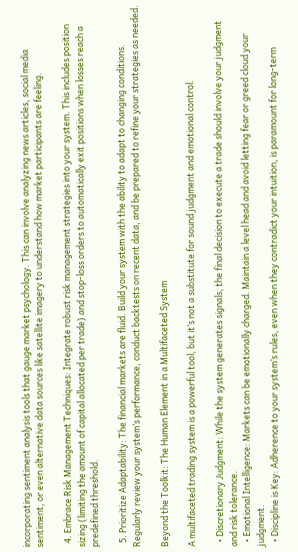incorporating sentiment analysis tools that gauge market psychology. This can involve analyzing news articles, social media sentiment, or even alternative data sources like satellite imagery to understand how market participants are feeling.

  4. Embrace Risk Management Techniques: Integrate robust risk management strategies into your system. This includes position sizing (limiting the amount of capital allocated per trade) and stop-loss orders to automatically exit positions when losses reach a predefined threshold.

  5. Prioritize Adaptability: The financial markets are fluid. Build your system with the ability to adapt to changing conditions. Regularly review your system’s performance, conduct backtests on recent data, and be prepared to refine your strategies as needed.

Beyond the Toolkit: The Human Element in a Multifaceted System

A multifaceted trading system is a powerful tool, but it’s not a substitute for sound judgment and emotional control.

  • Discretionary Judgment: While the system generates signals, the final decision to execute a trade should involve your judgment and risk tolerance.
  • Emotional Intelligence: Markets can be emotionally charged. Maintain a level head and avoid letting fear or greed cloud your judgment.
  • Discipline is Key: Adherence to your system’s rules, even when they contradict your intuition, is paramount for long-term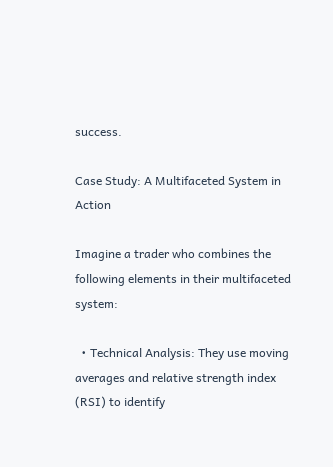success.

Case Study: A Multifaceted System in Action

Imagine a trader who combines the following elements in their multifaceted system:

  • Technical Analysis: They use moving averages and relative strength index (RSI) to identify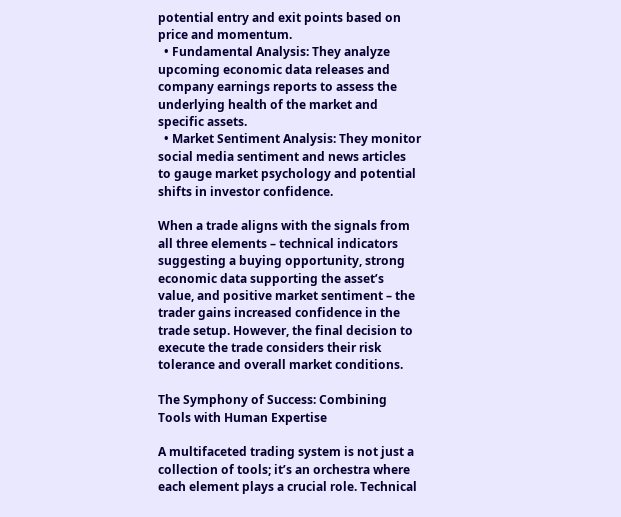potential entry and exit points based on price and momentum.
  • Fundamental Analysis: They analyze upcoming economic data releases and company earnings reports to assess the underlying health of the market and specific assets.
  • Market Sentiment Analysis: They monitor social media sentiment and news articles to gauge market psychology and potential shifts in investor confidence.

When a trade aligns with the signals from all three elements – technical indicators suggesting a buying opportunity, strong economic data supporting the asset’s value, and positive market sentiment – the trader gains increased confidence in the trade setup. However, the final decision to execute the trade considers their risk tolerance and overall market conditions.

The Symphony of Success: Combining Tools with Human Expertise

A multifaceted trading system is not just a collection of tools; it’s an orchestra where each element plays a crucial role. Technical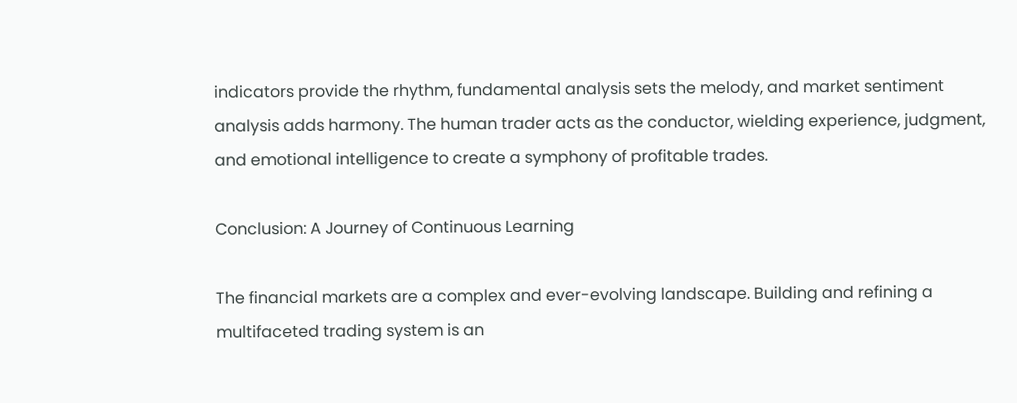indicators provide the rhythm, fundamental analysis sets the melody, and market sentiment analysis adds harmony. The human trader acts as the conductor, wielding experience, judgment, and emotional intelligence to create a symphony of profitable trades.

Conclusion: A Journey of Continuous Learning

The financial markets are a complex and ever-evolving landscape. Building and refining a multifaceted trading system is an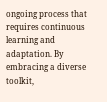ongoing process that requires continuous learning and adaptation. By embracing a diverse toolkit,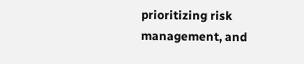prioritizing risk management, and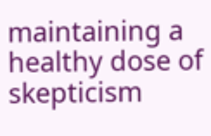maintaining a healthy dose of skepticism